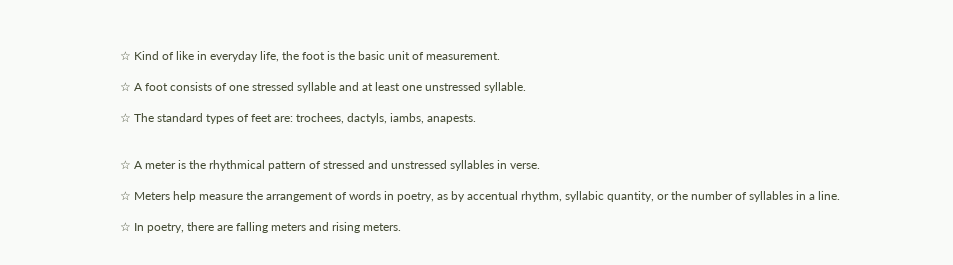☆ Kind of like in everyday life, the foot is the basic unit of measurement.

☆ A foot consists of one stressed syllable and at least one unstressed syllable.

☆ The standard types of feet are: trochees, dactyls, iambs, anapests.


☆ A meter is the rhythmical pattern of stressed and unstressed syllables in verse.

☆ Meters help measure the arrangement of words in poetry, as by accentual rhythm, syllabic quantity, or the number of syllables in a line.

☆ In poetry, there are falling meters and rising meters.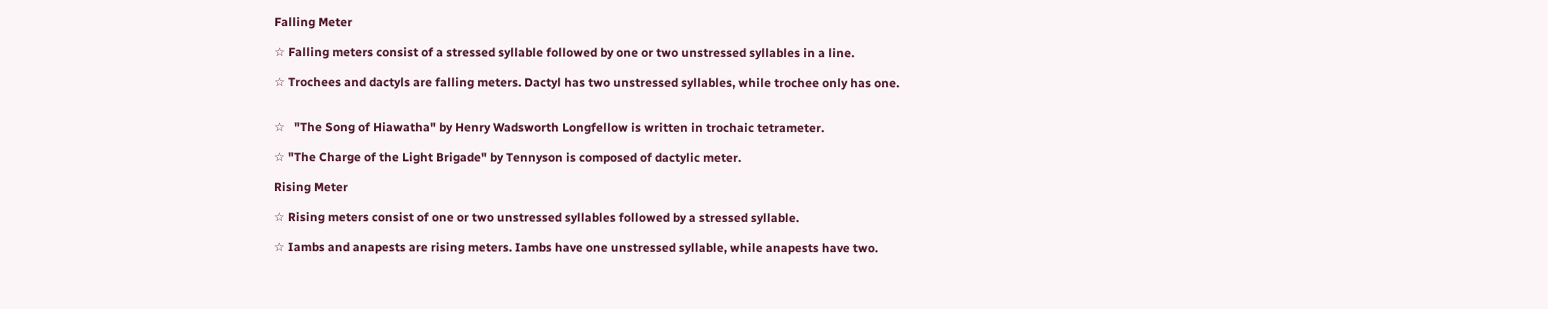Falling Meter

☆ Falling meters consist of a stressed syllable followed by one or two unstressed syllables in a line.

☆ Trochees and dactyls are falling meters. Dactyl has two unstressed syllables, while trochee only has one.


☆   "The Song of Hiawatha" by Henry Wadsworth Longfellow is written in trochaic tetrameter.

☆ "The Charge of the Light Brigade" by Tennyson is composed of dactylic meter.

Rising Meter

☆ Rising meters consist of one or two unstressed syllables followed by a stressed syllable.

☆ Iambs and anapests are rising meters. Iambs have one unstressed syllable, while anapests have two.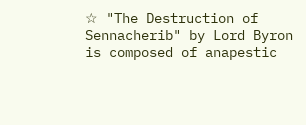☆ "The Destruction of Sennacherib" by Lord Byron is composed of anapestic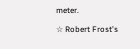meter.

☆ Robert Frost's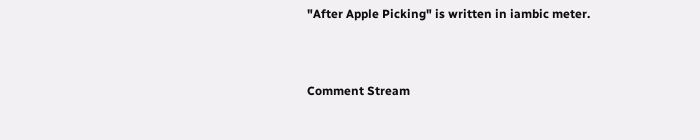"After Apple Picking" is written in iambic meter.


Comment Stream